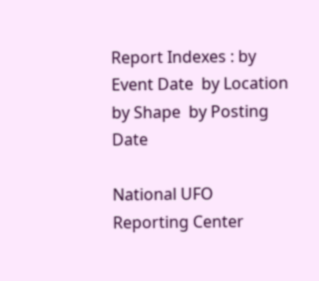Report Indexes : by Event Date  by Location  by Shape  by Posting Date

National UFO Reporting Center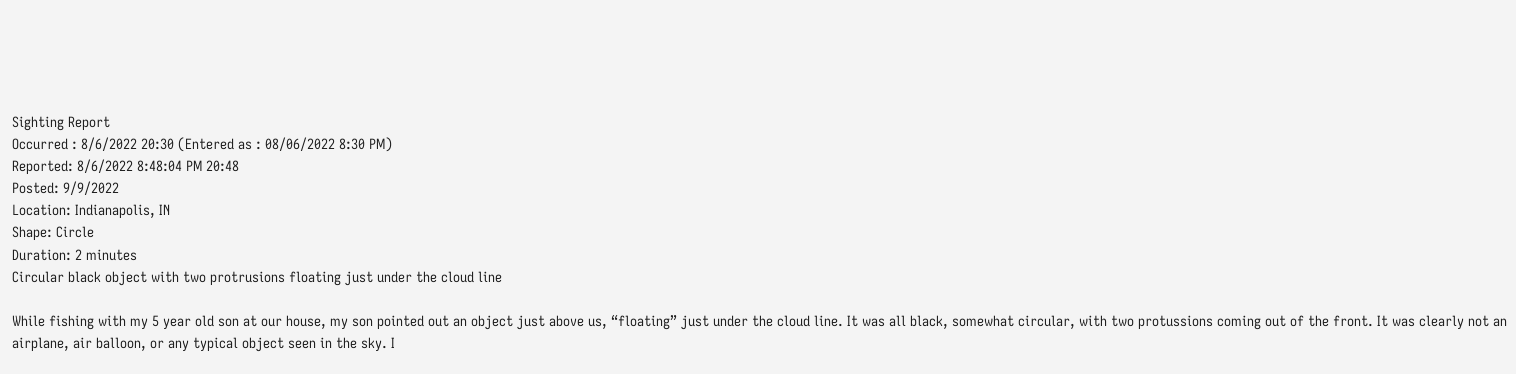Sighting Report
Occurred : 8/6/2022 20:30 (Entered as : 08/06/2022 8:30 PM)
Reported: 8/6/2022 8:48:04 PM 20:48
Posted: 9/9/2022
Location: Indianapolis, IN
Shape: Circle
Duration: 2 minutes
Circular black object with two protrusions floating just under the cloud line

While fishing with my 5 year old son at our house, my son pointed out an object just above us, “floating” just under the cloud line. It was all black, somewhat circular, with two protussions coming out of the front. It was clearly not an airplane, air balloon, or any typical object seen in the sky. I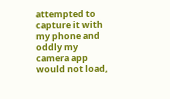attempted to capture it with my phone and oddly my camera app would not load,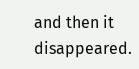and then it disappeared.